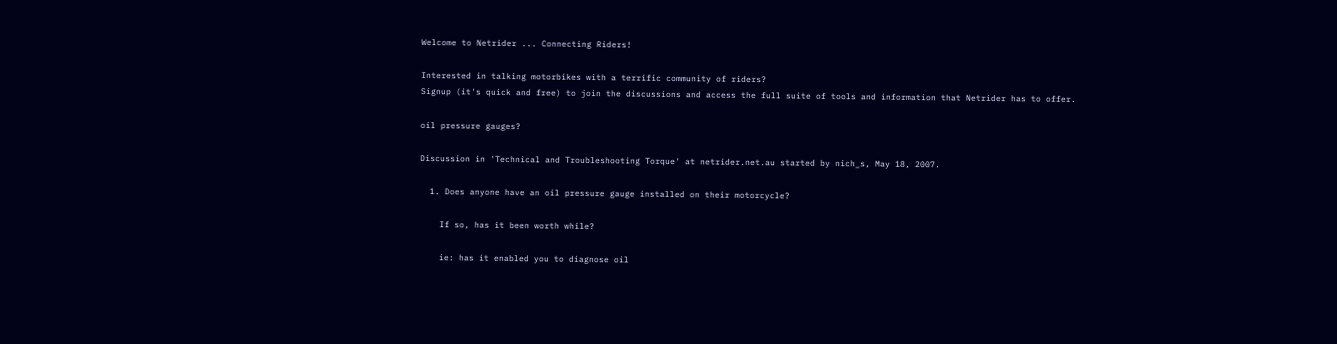Welcome to Netrider ... Connecting Riders!

Interested in talking motorbikes with a terrific community of riders?
Signup (it's quick and free) to join the discussions and access the full suite of tools and information that Netrider has to offer.

oil pressure gauges?

Discussion in 'Technical and Troubleshooting Torque' at netrider.net.au started by nich_s, May 18, 2007.

  1. Does anyone have an oil pressure gauge installed on their motorcycle?

    If so, has it been worth while?

    ie: has it enabled you to diagnose oil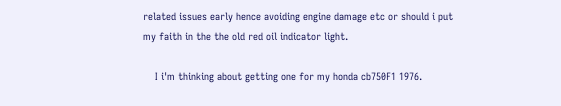related issues early hence avoiding engine damage etc or should i put my faith in the the old red oil indicator light.

    I i'm thinking about getting one for my honda cb750F1 1976.